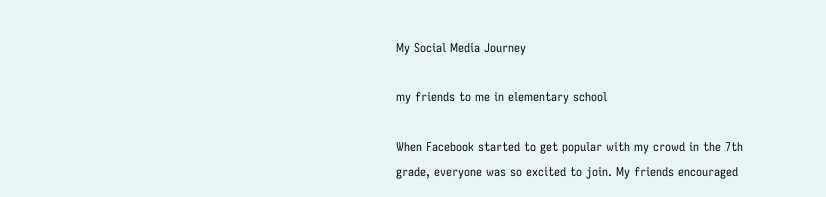My Social Media Journey

my friends to me in elementary school

When Facebook started to get popular with my crowd in the 7th grade, everyone was so excited to join. My friends encouraged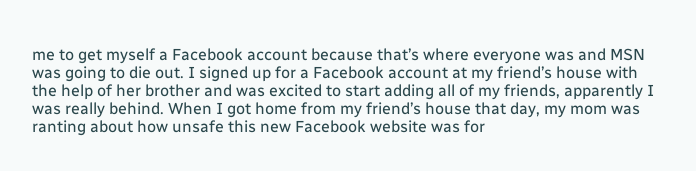me to get myself a Facebook account because that’s where everyone was and MSN was going to die out. I signed up for a Facebook account at my friend’s house with the help of her brother and was excited to start adding all of my friends, apparently I was really behind. When I got home from my friend’s house that day, my mom was ranting about how unsafe this new Facebook website was for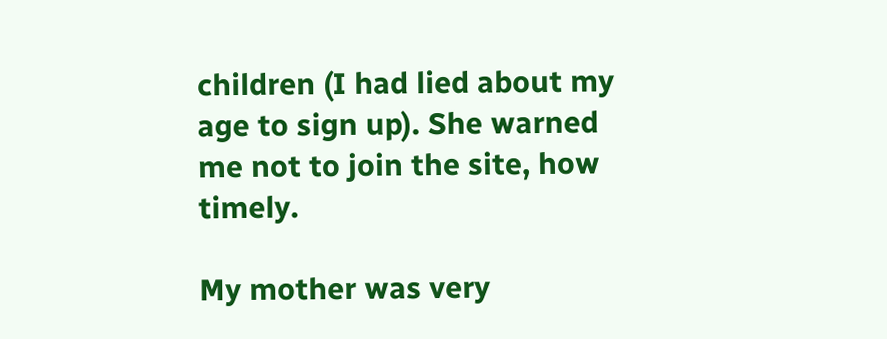children (I had lied about my age to sign up). She warned me not to join the site, how timely.

My mother was very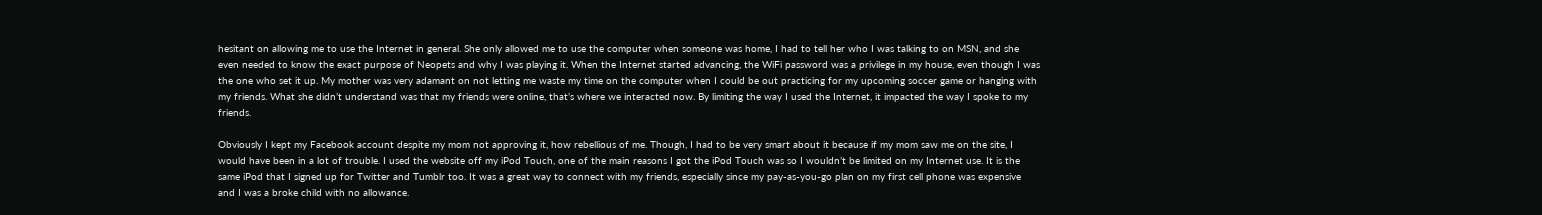hesitant on allowing me to use the Internet in general. She only allowed me to use the computer when someone was home, I had to tell her who I was talking to on MSN, and she even needed to know the exact purpose of Neopets and why I was playing it. When the Internet started advancing, the WiFi password was a privilege in my house, even though I was the one who set it up. My mother was very adamant on not letting me waste my time on the computer when I could be out practicing for my upcoming soccer game or hanging with my friends. What she didn’t understand was that my friends were online, that’s where we interacted now. By limiting the way I used the Internet, it impacted the way I spoke to my friends.

Obviously I kept my Facebook account despite my mom not approving it, how rebellious of me. Though, I had to be very smart about it because if my mom saw me on the site, I would have been in a lot of trouble. I used the website off my iPod Touch, one of the main reasons I got the iPod Touch was so I wouldn’t be limited on my Internet use. It is the same iPod that I signed up for Twitter and Tumblr too. It was a great way to connect with my friends, especially since my pay-as-you-go plan on my first cell phone was expensive and I was a broke child with no allowance.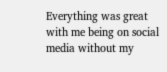Everything was great with me being on social media without my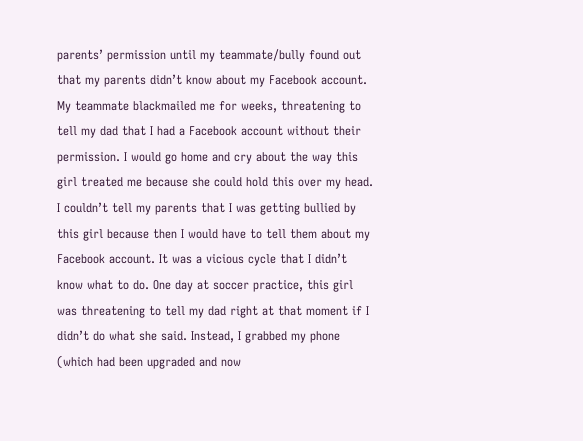parents’ permission until my teammate/bully found out that my parents didn’t know about my Facebook account. My teammate blackmailed me for weeks, threatening to tell my dad that I had a Facebook account without their permission. I would go home and cry about the way this girl treated me because she could hold this over my head. I couldn’t tell my parents that I was getting bullied by this girl because then I would have to tell them about my Facebook account. It was a vicious cycle that I didn’t know what to do. One day at soccer practice, this girl was threatening to tell my dad right at that moment if I didn’t do what she said. Instead, I grabbed my phone (which had been upgraded and now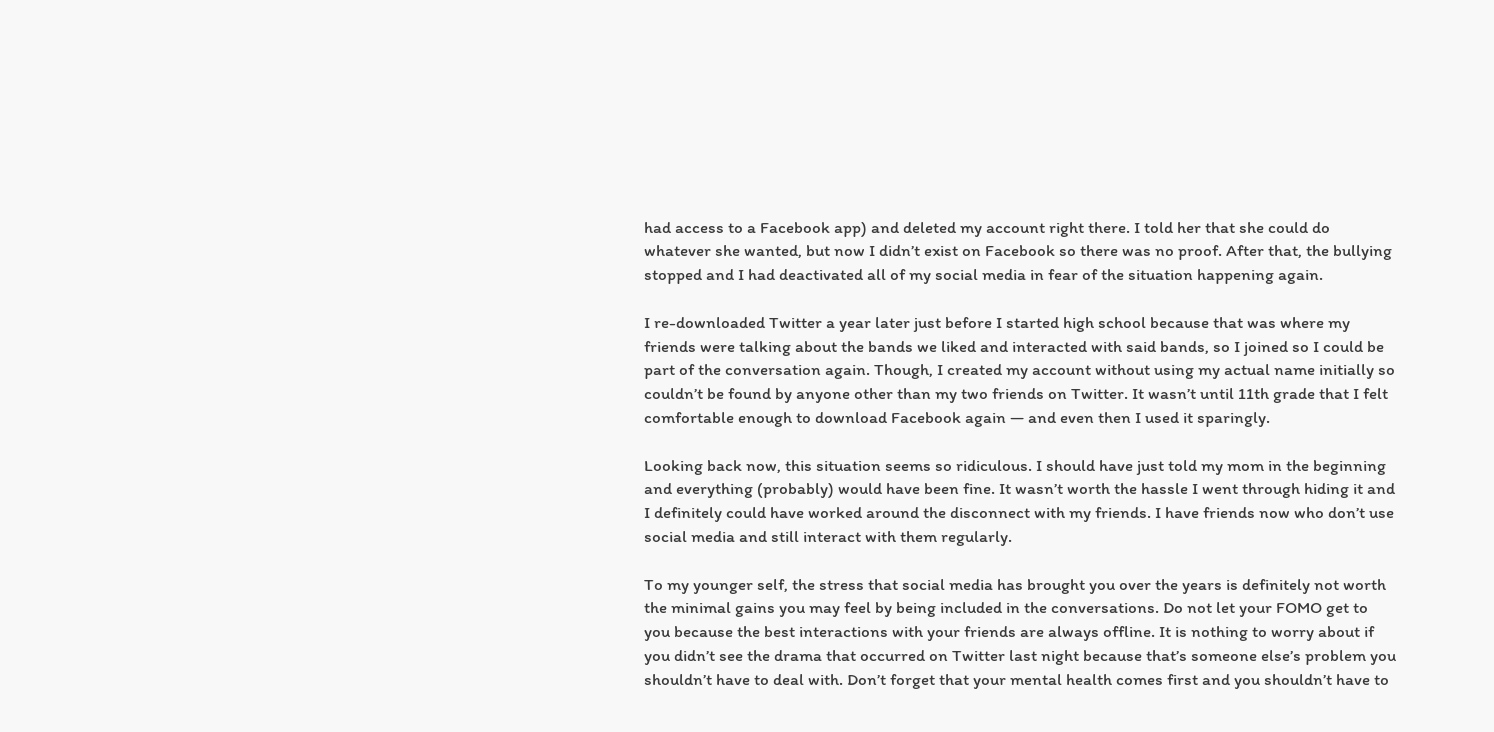had access to a Facebook app) and deleted my account right there. I told her that she could do whatever she wanted, but now I didn’t exist on Facebook so there was no proof. After that, the bullying stopped and I had deactivated all of my social media in fear of the situation happening again.

I re-downloaded Twitter a year later just before I started high school because that was where my friends were talking about the bands we liked and interacted with said bands, so I joined so I could be part of the conversation again. Though, I created my account without using my actual name initially so couldn’t be found by anyone other than my two friends on Twitter. It wasn’t until 11th grade that I felt comfortable enough to download Facebook again — and even then I used it sparingly.

Looking back now, this situation seems so ridiculous. I should have just told my mom in the beginning and everything (probably) would have been fine. It wasn’t worth the hassle I went through hiding it and I definitely could have worked around the disconnect with my friends. I have friends now who don’t use social media and still interact with them regularly.

To my younger self, the stress that social media has brought you over the years is definitely not worth the minimal gains you may feel by being included in the conversations. Do not let your FOMO get to you because the best interactions with your friends are always offline. It is nothing to worry about if you didn’t see the drama that occurred on Twitter last night because that’s someone else’s problem you shouldn’t have to deal with. Don’t forget that your mental health comes first and you shouldn’t have to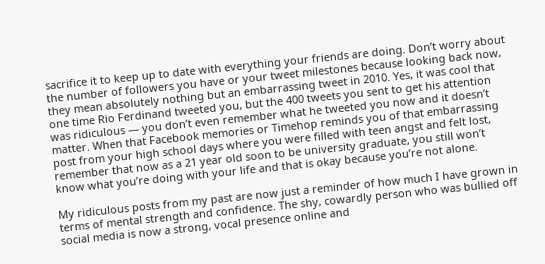sacrifice it to keep up to date with everything your friends are doing. Don’t worry about the number of followers you have or your tweet milestones because looking back now, they mean absolutely nothing but an embarrassing tweet in 2010. Yes, it was cool that one time Rio Ferdinand tweeted you, but the 400 tweets you sent to get his attention was ridiculous — you don’t even remember what he tweeted you now and it doesn’t matter. When that Facebook memories or Timehop reminds you of that embarrassing post from your high school days where you were filled with teen angst and felt lost, remember that now as a 21 year old soon to be university graduate, you still won’t know what you’re doing with your life and that is okay because you’re not alone.

My ridiculous posts from my past are now just a reminder of how much I have grown in terms of mental strength and confidence. The shy, cowardly person who was bullied off social media is now a strong, vocal presence online and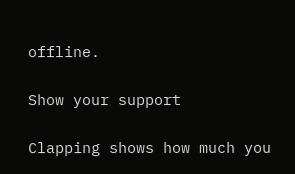offline.

Show your support

Clapping shows how much you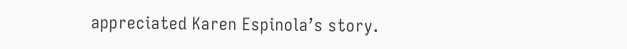appreciated Karen Espinola’s story.